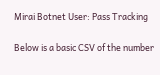Mirai Botnet User: Pass Tracking

Below is a basic CSV of the number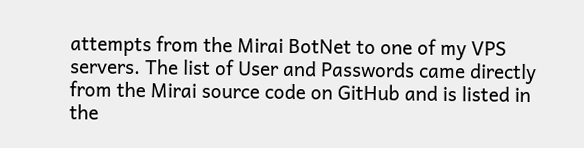attempts from the Mirai BotNet to one of my VPS servers. The list of User and Passwords came directly from the Mirai source code on GitHub and is listed in the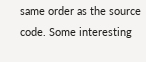same order as the source code. Some interesting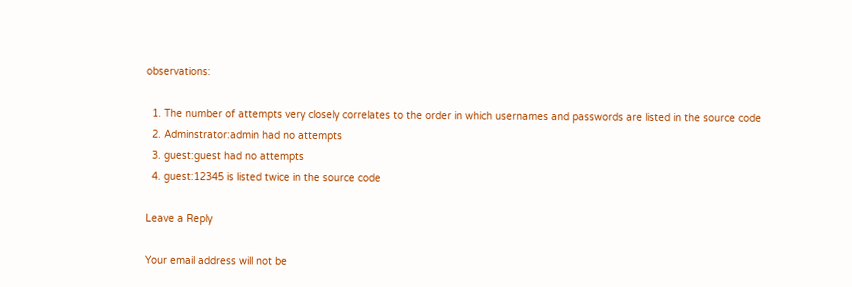observations:

  1. The number of attempts very closely correlates to the order in which usernames and passwords are listed in the source code
  2. Adminstrator:admin had no attempts
  3. guest:guest had no attempts
  4. guest:12345 is listed twice in the source code

Leave a Reply

Your email address will not be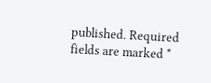published. Required fields are marked *